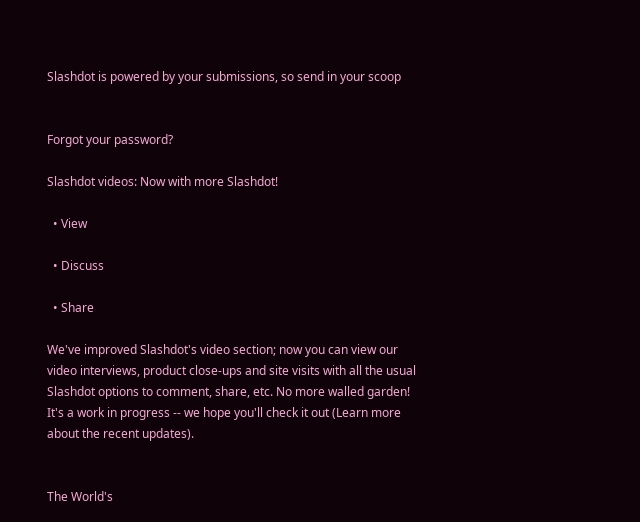Slashdot is powered by your submissions, so send in your scoop


Forgot your password?

Slashdot videos: Now with more Slashdot!

  • View

  • Discuss

  • Share

We've improved Slashdot's video section; now you can view our video interviews, product close-ups and site visits with all the usual Slashdot options to comment, share, etc. No more walled garden! It's a work in progress -- we hope you'll check it out (Learn more about the recent updates).


The World's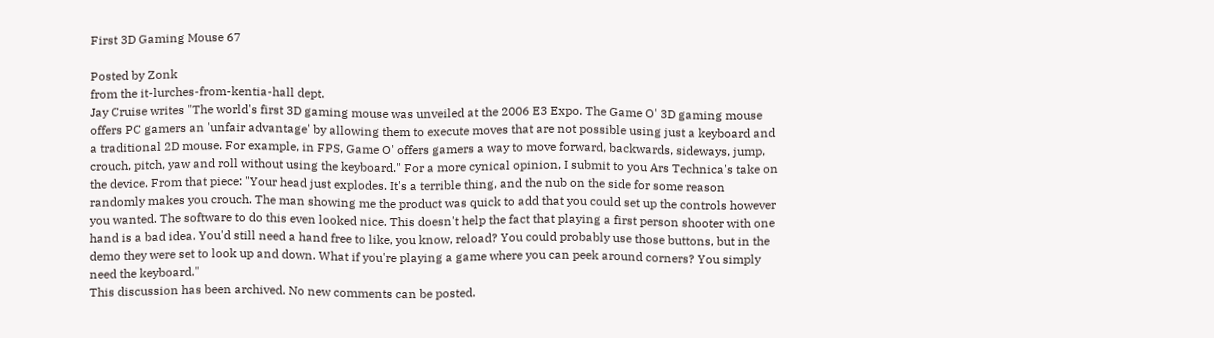First 3D Gaming Mouse 67

Posted by Zonk
from the it-lurches-from-kentia-hall dept.
Jay Cruise writes "The world's first 3D gaming mouse was unveiled at the 2006 E3 Expo. The Game O' 3D gaming mouse offers PC gamers an 'unfair advantage' by allowing them to execute moves that are not possible using just a keyboard and a traditional 2D mouse. For example, in FPS, Game O' offers gamers a way to move forward, backwards, sideways, jump, crouch, pitch, yaw and roll without using the keyboard." For a more cynical opinion, I submit to you Ars Technica's take on the device. From that piece: "Your head just explodes. It's a terrible thing, and the nub on the side for some reason randomly makes you crouch. The man showing me the product was quick to add that you could set up the controls however you wanted. The software to do this even looked nice. This doesn't help the fact that playing a first person shooter with one hand is a bad idea. You'd still need a hand free to like, you know, reload? You could probably use those buttons, but in the demo they were set to look up and down. What if you're playing a game where you can peek around corners? You simply need the keyboard."
This discussion has been archived. No new comments can be posted.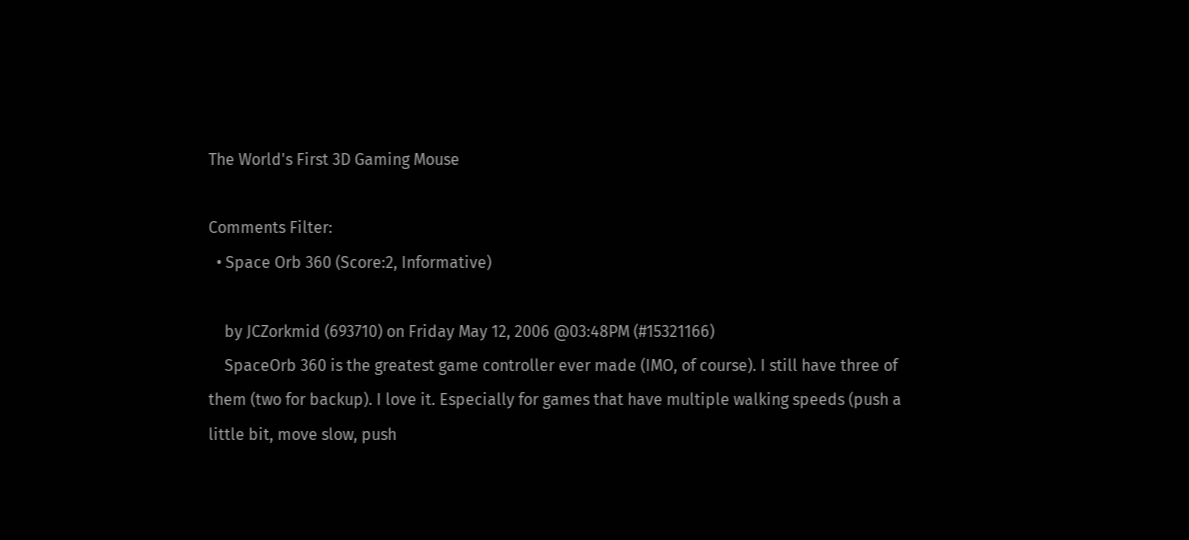The World's First 3D Gaming Mouse

Comments Filter:
  • Space Orb 360 (Score:2, Informative)

    by JCZorkmid (693710) on Friday May 12, 2006 @03:48PM (#15321166)
    SpaceOrb 360 is the greatest game controller ever made (IMO, of course). I still have three of them (two for backup). I love it. Especially for games that have multiple walking speeds (push a little bit, move slow, push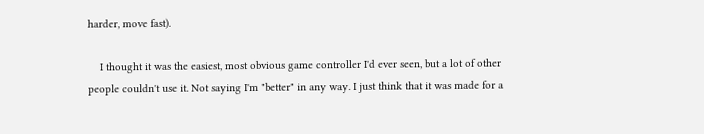harder, move fast).

    I thought it was the easiest, most obvious game controller I'd ever seen, but a lot of other people couldn't use it. Not saying I'm "better" in any way. I just think that it was made for a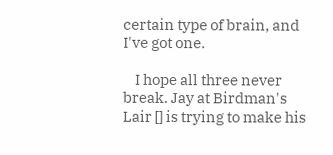certain type of brain, and I've got one.

    I hope all three never break. Jay at Birdman's Lair [] is trying to make his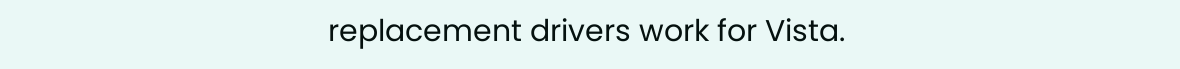replacement drivers work for Vista.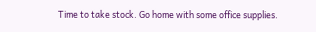Time to take stock. Go home with some office supplies.